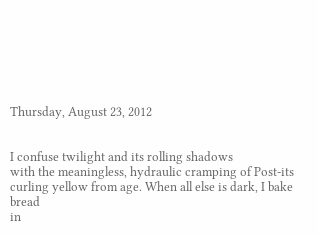Thursday, August 23, 2012


I confuse twilight and its rolling shadows
with the meaningless, hydraulic cramping of Post-its
curling yellow from age. When all else is dark, I bake bread
in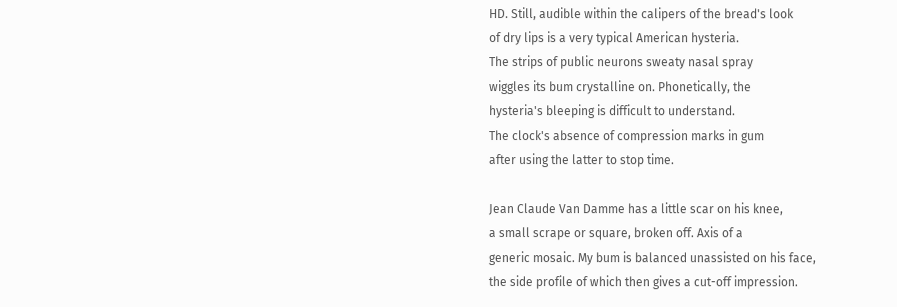HD. Still, audible within the calipers of the bread's look
of dry lips is a very typical American hysteria.
The strips of public neurons sweaty nasal spray
wiggles its bum crystalline on. Phonetically, the
hysteria's bleeping is difficult to understand.
The clock's absence of compression marks in gum
after using the latter to stop time.

Jean Claude Van Damme has a little scar on his knee,
a small scrape or square, broken off. Axis of a
generic mosaic. My bum is balanced unassisted on his face,
the side profile of which then gives a cut-off impression.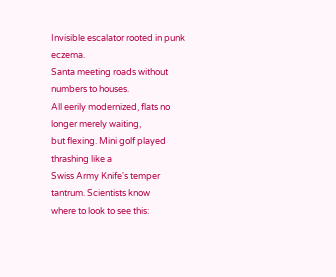Invisible escalator rooted in punk eczema.
Santa meeting roads without numbers to houses.
All eerily modernized, flats no longer merely waiting,
but flexing. Mini golf played thrashing like a
Swiss Army Knife's temper tantrum. Scientists know
where to look to see this: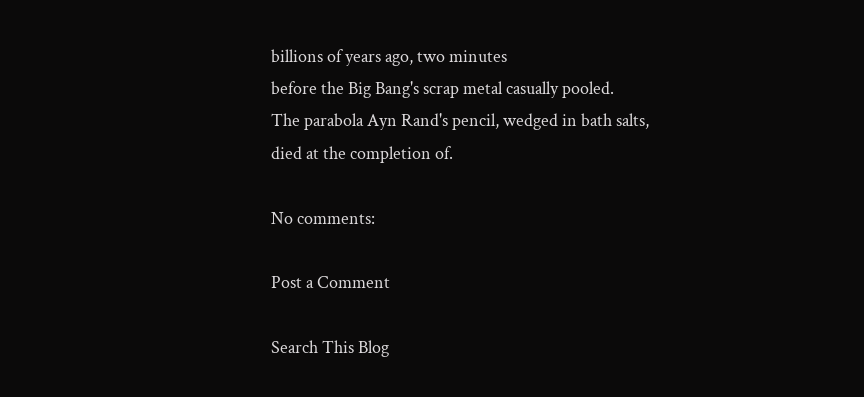billions of years ago, two minutes
before the Big Bang's scrap metal casually pooled.
The parabola Ayn Rand's pencil, wedged in bath salts,
died at the completion of.

No comments:

Post a Comment

Search This Blog